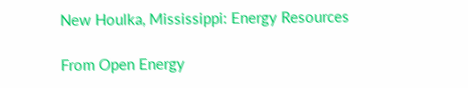New Houlka, Mississippi: Energy Resources

From Open Energy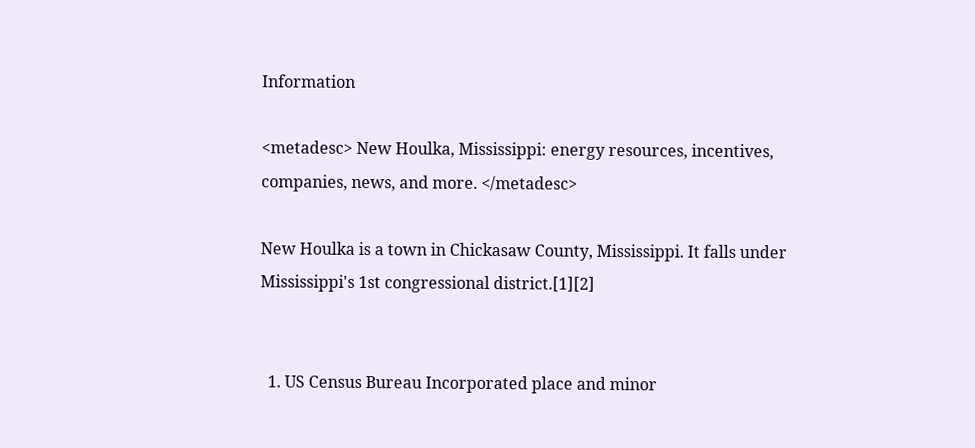Information

<metadesc> New Houlka, Mississippi: energy resources, incentives, companies, news, and more. </metadesc>

New Houlka is a town in Chickasaw County, Mississippi. It falls under Mississippi's 1st congressional district.[1][2]


  1. US Census Bureau Incorporated place and minor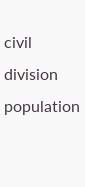civil division population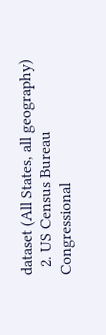dataset (All States, all geography)
  2. US Census Bureau Congressional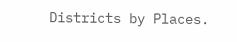Districts by Places.